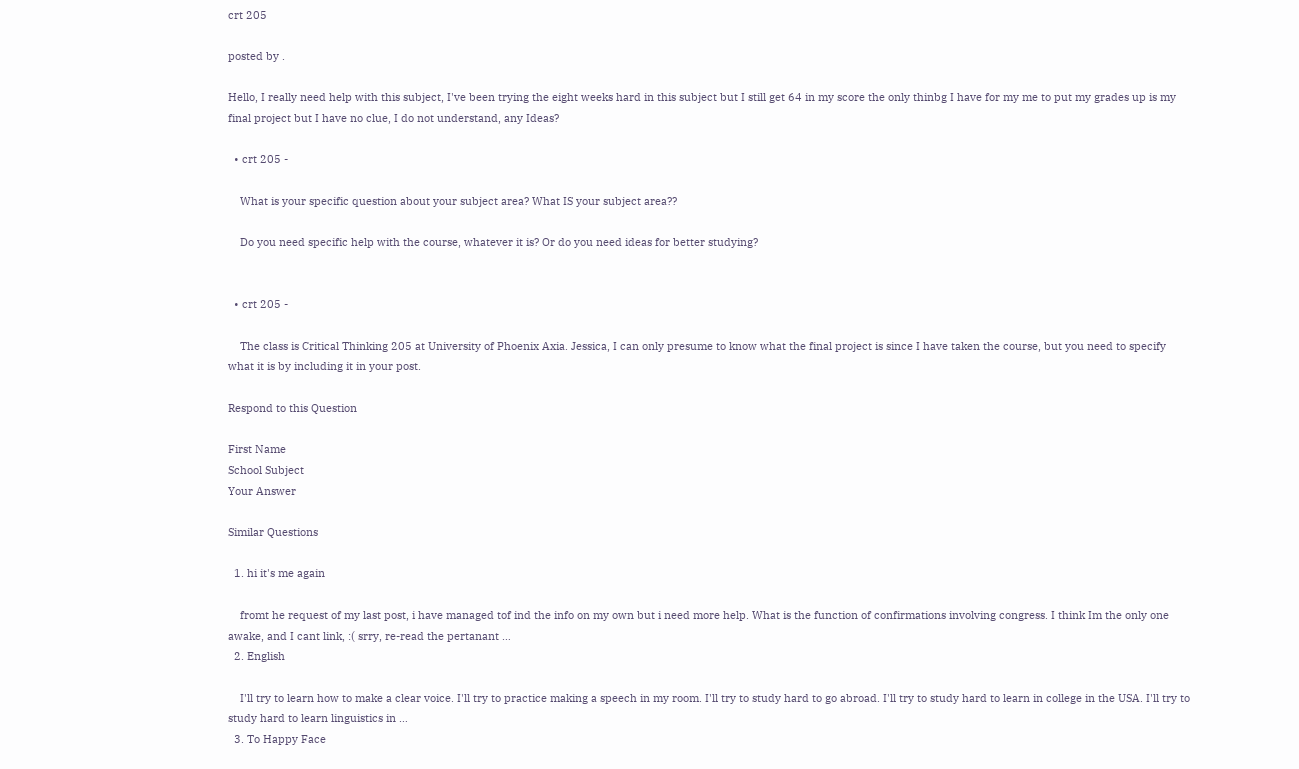crt 205

posted by .

Hello, I really need help with this subject, I've been trying the eight weeks hard in this subject but I still get 64 in my score the only thinbg I have for my me to put my grades up is my final project but I have no clue, I do not understand, any Ideas?

  • crt 205 -

    What is your specific question about your subject area? What IS your subject area??

    Do you need specific help with the course, whatever it is? Or do you need ideas for better studying?


  • crt 205 -

    The class is Critical Thinking 205 at University of Phoenix Axia. Jessica, I can only presume to know what the final project is since I have taken the course, but you need to specify what it is by including it in your post.

Respond to this Question

First Name
School Subject
Your Answer

Similar Questions

  1. hi it's me again

    fromt he request of my last post, i have managed tof ind the info on my own but i need more help. What is the function of confirmations involving congress. I think Im the only one awake, and I cant link, :( srry, re-read the pertanant …
  2. English

    I'll try to learn how to make a clear voice. I'll try to practice making a speech in my room. I'll try to study hard to go abroad. I'll try to study hard to learn in college in the USA. I'll try to study hard to learn linguistics in …
  3. To Happy Face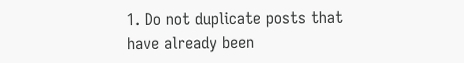1. Do not duplicate posts that have already been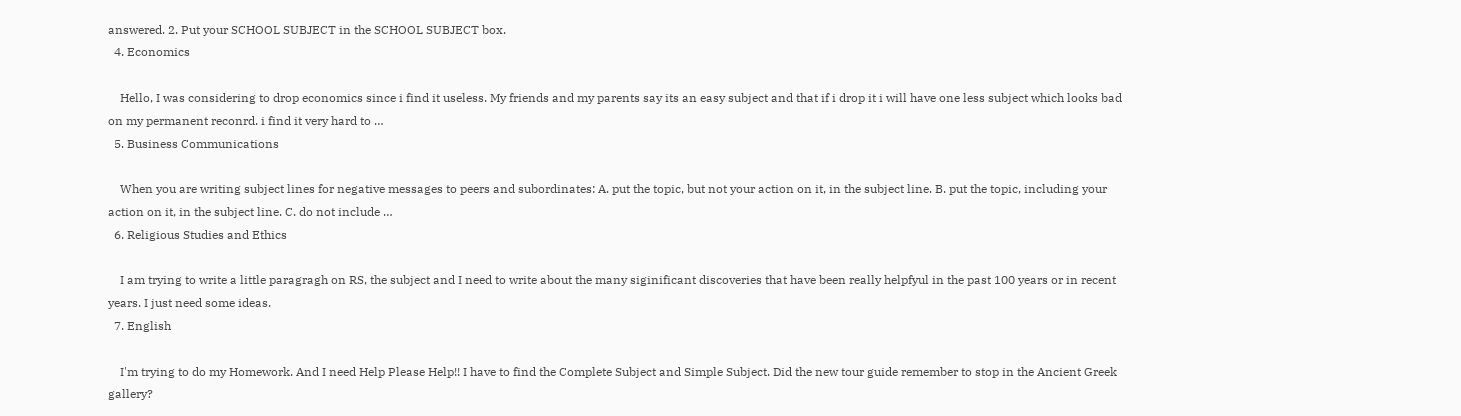answered. 2. Put your SCHOOL SUBJECT in the SCHOOL SUBJECT box.
  4. Economics

    Hello, I was considering to drop economics since i find it useless. My friends and my parents say its an easy subject and that if i drop it i will have one less subject which looks bad on my permanent reconrd. i find it very hard to …
  5. Business Communications

    When you are writing subject lines for negative messages to peers and subordinates: A. put the topic, but not your action on it, in the subject line. B. put the topic, including your action on it, in the subject line. C. do not include …
  6. Religious Studies and Ethics

    I am trying to write a little paragragh on RS, the subject and I need to write about the many siginificant discoveries that have been really helpfyul in the past 100 years or in recent years. I just need some ideas.
  7. English

    I'm trying to do my Homework. And I need Help Please Help!! I have to find the Complete Subject and Simple Subject. Did the new tour guide remember to stop in the Ancient Greek gallery?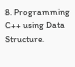8. Programming C++ using Data Structure.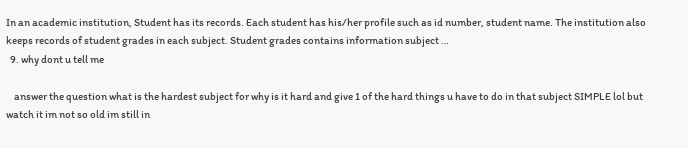In an academic institution, Student has its records. Each student has his/her profile such as id number, student name. The institution also keeps records of student grades in each subject. Student grades contains information subject …
  9. why dont u tell me

    answer the question what is the hardest subject for why is it hard and give 1 of the hard things u have to do in that subject SIMPLE lol but watch it im not so old im still in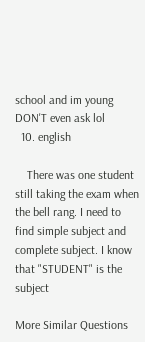school and im young DON'T even ask lol
  10. english

    There was one student still taking the exam when the bell rang. I need to find simple subject and complete subject. I know that "STUDENT" is the subject

More Similar Questions